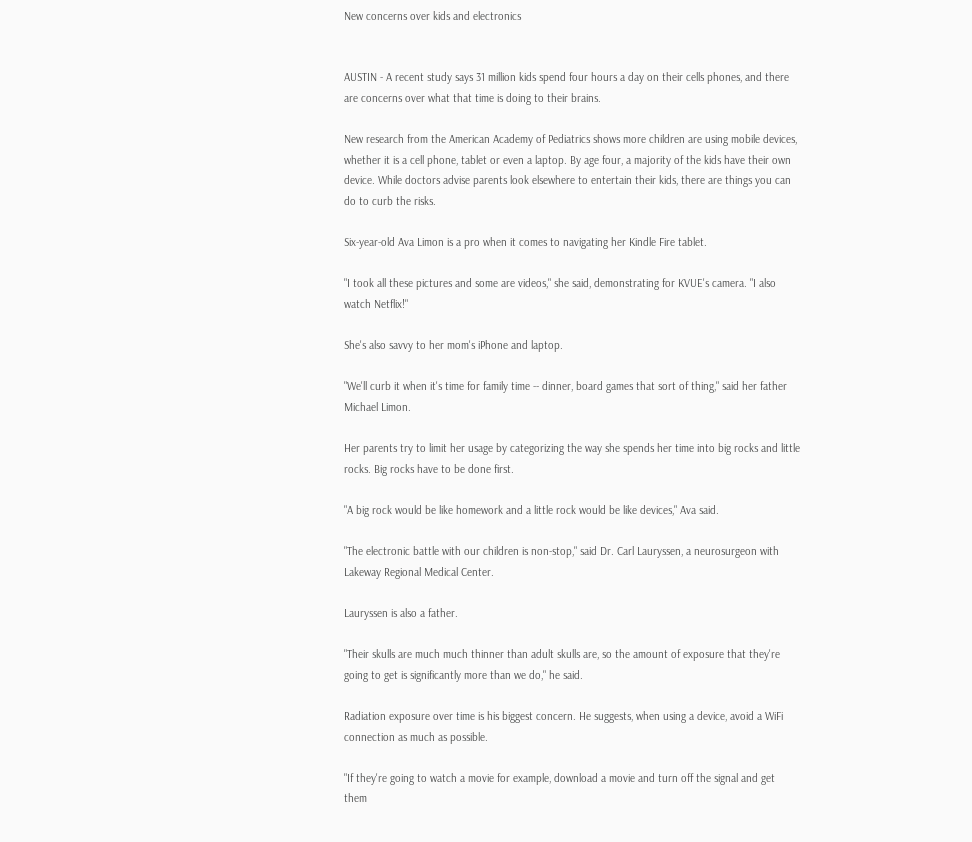New concerns over kids and electronics


AUSTIN - A recent study says 31 million kids spend four hours a day on their cells phones, and there are concerns over what that time is doing to their brains.

New research from the American Academy of Pediatrics shows more children are using mobile devices, whether it is a cell phone, tablet or even a laptop. By age four, a majority of the kids have their own device. While doctors advise parents look elsewhere to entertain their kids, there are things you can do to curb the risks.

Six-year-old Ava Limon is a pro when it comes to navigating her Kindle Fire tablet.

"I took all these pictures and some are videos," she said, demonstrating for KVUE's camera. "I also watch Netflix!"

She's also savvy to her mom's iPhone and laptop.

"We'll curb it when it's time for family time -- dinner, board games that sort of thing," said her father Michael Limon.

Her parents try to limit her usage by categorizing the way she spends her time into big rocks and little rocks. Big rocks have to be done first.

"A big rock would be like homework and a little rock would be like devices," Ava said.

"The electronic battle with our children is non-stop," said Dr. Carl Lauryssen, a neurosurgeon with Lakeway Regional Medical Center.

Lauryssen is also a father.

"Their skulls are much much thinner than adult skulls are, so the amount of exposure that they're going to get is significantly more than we do," he said.

Radiation exposure over time is his biggest concern. He suggests, when using a device, avoid a WiFi connection as much as possible.

"If they're going to watch a movie for example, download a movie and turn off the signal and get them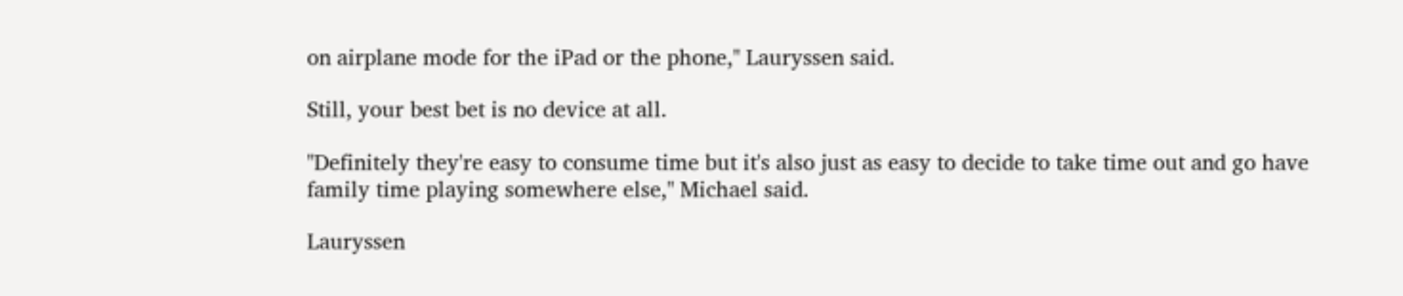on airplane mode for the iPad or the phone," Lauryssen said.

Still, your best bet is no device at all.

"Definitely they're easy to consume time but it's also just as easy to decide to take time out and go have family time playing somewhere else," Michael said.

Lauryssen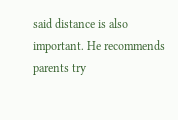said distance is also important. He recommends parents try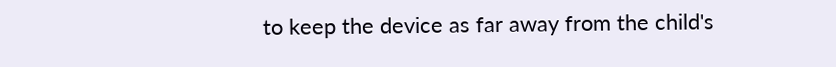to keep the device as far away from the child's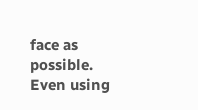face as possible. Even using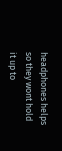headphones helps so they wont hold it up to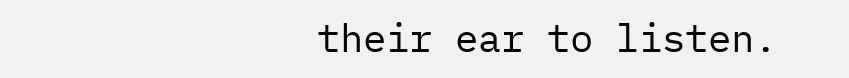their ear to listen.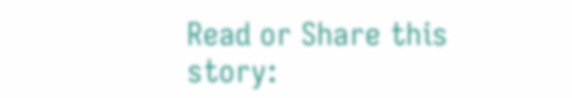Read or Share this story: